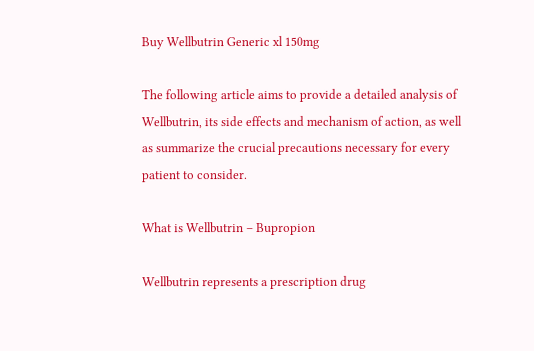Buy Wellbutrin Generic xl 150mg

The following article aims to provide a detailed analysis of Wellbutrin, its side effects and mechanism of action, as well as summarize the crucial precautions necessary for every patient to consider.

What is Wellbutrin – Bupropion

Wellbutrin represents a prescription drug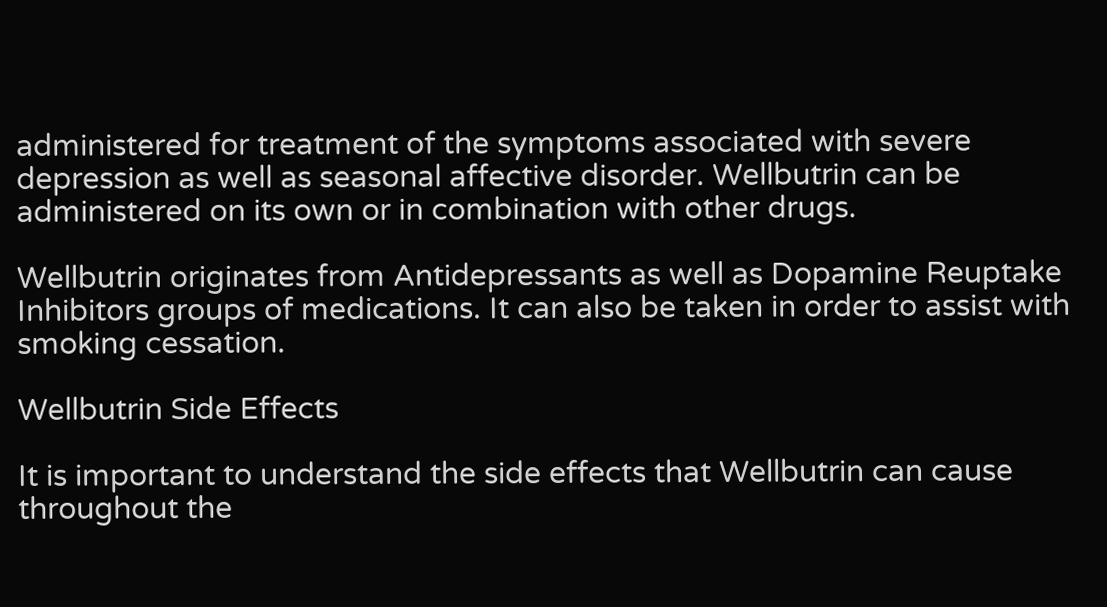administered for treatment of the symptoms associated with severe depression as well as seasonal affective disorder. Wellbutrin can be administered on its own or in combination with other drugs.

Wellbutrin originates from Antidepressants as well as Dopamine Reuptake Inhibitors groups of medications. It can also be taken in order to assist with smoking cessation.

Wellbutrin Side Effects

It is important to understand the side effects that Wellbutrin can cause throughout the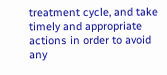treatment cycle, and take timely and appropriate actions in order to avoid any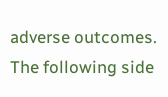adverse outcomes. The following side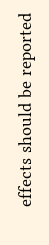effects should be reported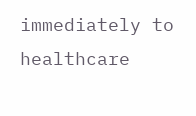immediately to healthcare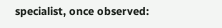specialist, once observed: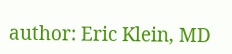author: Eric Klein, MD